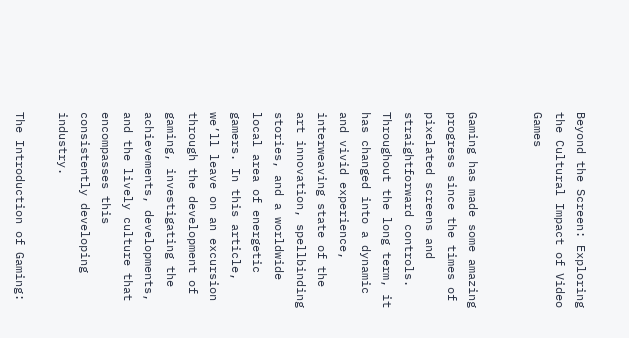Beyond the Screen: Exploring the Cultural Impact of Video Games


Gaming has made some amazing progress since the times of pixelated screens and straightforward controls. Throughout the long term, it has changed into a dynamic and vivid experience, interweaving state of the art innovation, spellbinding stories, and a worldwide local area of energetic gamers. In this article, we’ll leave on an excursion through the development of gaming, investigating the achievements, developments, and the lively culture that encompasses this consistently developing industry.

The Introduction of Gaming: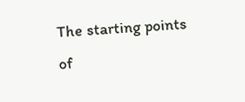The starting points of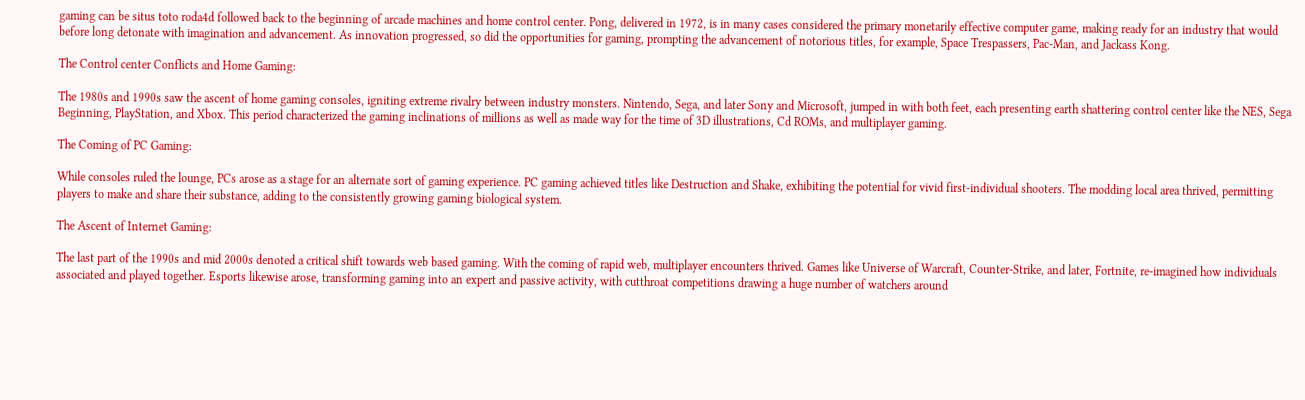gaming can be situs toto roda4d followed back to the beginning of arcade machines and home control center. Pong, delivered in 1972, is in many cases considered the primary monetarily effective computer game, making ready for an industry that would before long detonate with imagination and advancement. As innovation progressed, so did the opportunities for gaming, prompting the advancement of notorious titles, for example, Space Trespassers, Pac-Man, and Jackass Kong.

The Control center Conflicts and Home Gaming:

The 1980s and 1990s saw the ascent of home gaming consoles, igniting extreme rivalry between industry monsters. Nintendo, Sega, and later Sony and Microsoft, jumped in with both feet, each presenting earth shattering control center like the NES, Sega Beginning, PlayStation, and Xbox. This period characterized the gaming inclinations of millions as well as made way for the time of 3D illustrations, Cd ROMs, and multiplayer gaming.

The Coming of PC Gaming:

While consoles ruled the lounge, PCs arose as a stage for an alternate sort of gaming experience. PC gaming achieved titles like Destruction and Shake, exhibiting the potential for vivid first-individual shooters. The modding local area thrived, permitting players to make and share their substance, adding to the consistently growing gaming biological system.

The Ascent of Internet Gaming:

The last part of the 1990s and mid 2000s denoted a critical shift towards web based gaming. With the coming of rapid web, multiplayer encounters thrived. Games like Universe of Warcraft, Counter-Strike, and later, Fortnite, re-imagined how individuals associated and played together. Esports likewise arose, transforming gaming into an expert and passive activity, with cutthroat competitions drawing a huge number of watchers around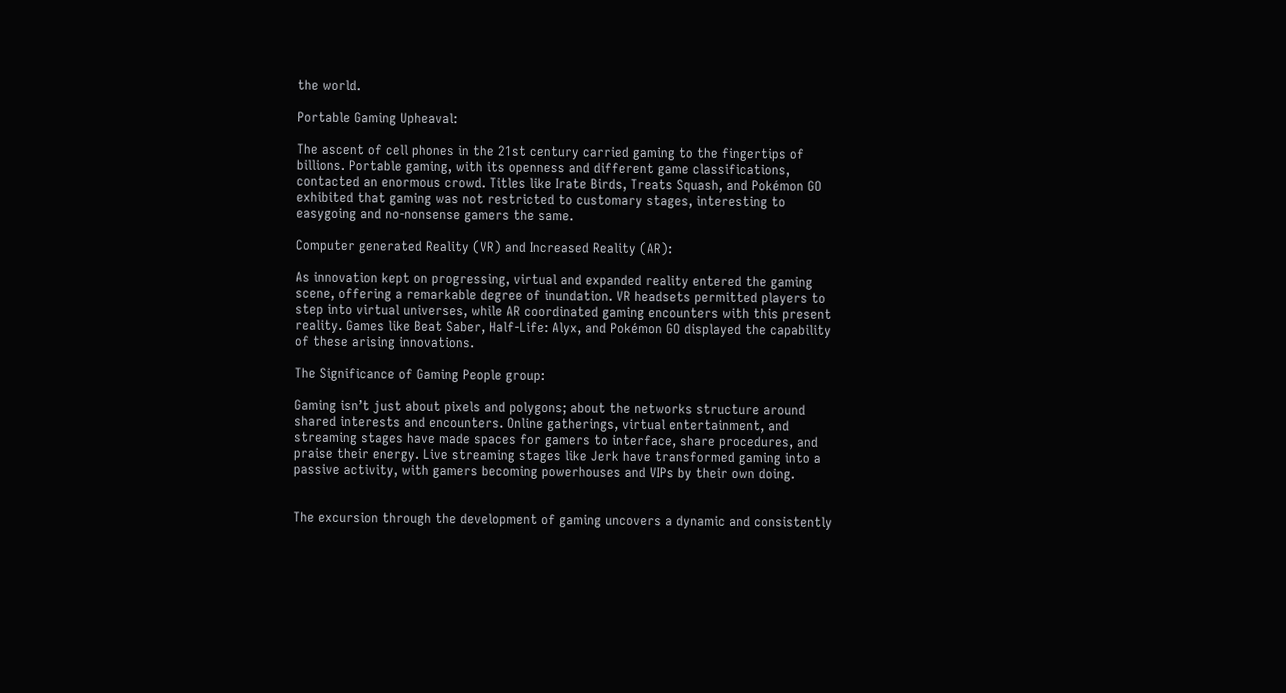the world.

Portable Gaming Upheaval:

The ascent of cell phones in the 21st century carried gaming to the fingertips of billions. Portable gaming, with its openness and different game classifications, contacted an enormous crowd. Titles like Irate Birds, Treats Squash, and Pokémon GO exhibited that gaming was not restricted to customary stages, interesting to easygoing and no-nonsense gamers the same.

Computer generated Reality (VR) and Increased Reality (AR):

As innovation kept on progressing, virtual and expanded reality entered the gaming scene, offering a remarkable degree of inundation. VR headsets permitted players to step into virtual universes, while AR coordinated gaming encounters with this present reality. Games like Beat Saber, Half-Life: Alyx, and Pokémon GO displayed the capability of these arising innovations.

The Significance of Gaming People group:

Gaming isn’t just about pixels and polygons; about the networks structure around shared interests and encounters. Online gatherings, virtual entertainment, and streaming stages have made spaces for gamers to interface, share procedures, and praise their energy. Live streaming stages like Jerk have transformed gaming into a passive activity, with gamers becoming powerhouses and VIPs by their own doing.


The excursion through the development of gaming uncovers a dynamic and consistently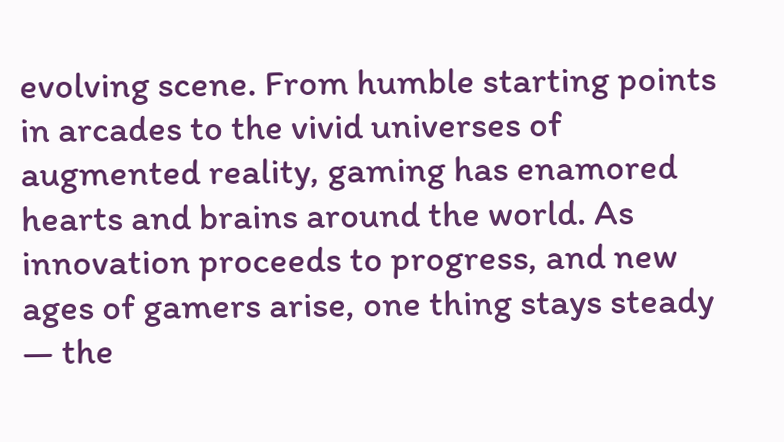evolving scene. From humble starting points in arcades to the vivid universes of augmented reality, gaming has enamored hearts and brains around the world. As innovation proceeds to progress, and new ages of gamers arise, one thing stays steady — the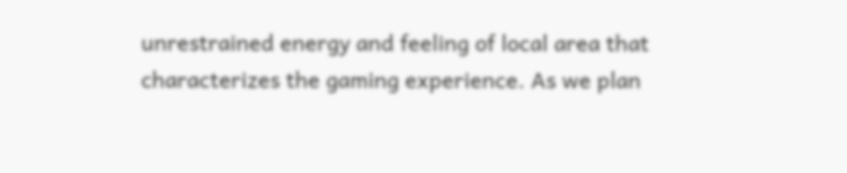unrestrained energy and feeling of local area that characterizes the gaming experience. As we plan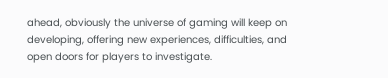ahead, obviously the universe of gaming will keep on developing, offering new experiences, difficulties, and open doors for players to investigate.